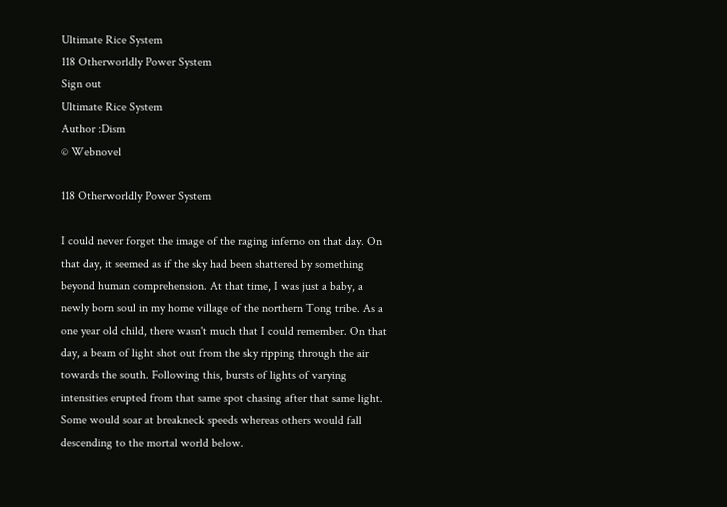Ultimate Rice System
118 Otherworldly Power System
Sign out
Ultimate Rice System
Author :Dism
© Webnovel

118 Otherworldly Power System

I could never forget the image of the raging inferno on that day. On that day, it seemed as if the sky had been shattered by something beyond human comprehension. At that time, I was just a baby, a newly born soul in my home village of the northern Tong tribe. As a one year old child, there wasn't much that I could remember. On that day, a beam of light shot out from the sky ripping through the air towards the south. Following this, bursts of lights of varying intensities erupted from that same spot chasing after that same light. Some would soar at breakneck speeds whereas others would fall descending to the mortal world below.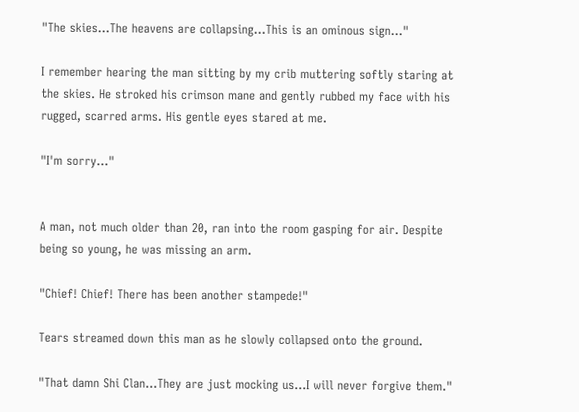"The skies...The heavens are collapsing...This is an ominous sign..."

I remember hearing the man sitting by my crib muttering softly staring at the skies. He stroked his crimson mane and gently rubbed my face with his rugged, scarred arms. His gentle eyes stared at me.

"I'm sorry..."


A man, not much older than 20, ran into the room gasping for air. Despite being so young, he was missing an arm.

"Chief! Chief! There has been another stampede!"

Tears streamed down this man as he slowly collapsed onto the ground.

"That damn Shi Clan...They are just mocking us...I will never forgive them."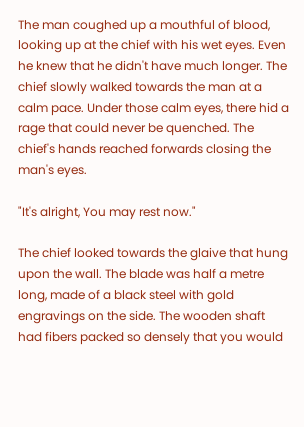The man coughed up a mouthful of blood, looking up at the chief with his wet eyes. Even he knew that he didn't have much longer. The chief slowly walked towards the man at a calm pace. Under those calm eyes, there hid a rage that could never be quenched. The chief's hands reached forwards closing the man's eyes.

"It's alright, You may rest now."

The chief looked towards the glaive that hung upon the wall. The blade was half a metre long, made of a black steel with gold engravings on the side. The wooden shaft had fibers packed so densely that you would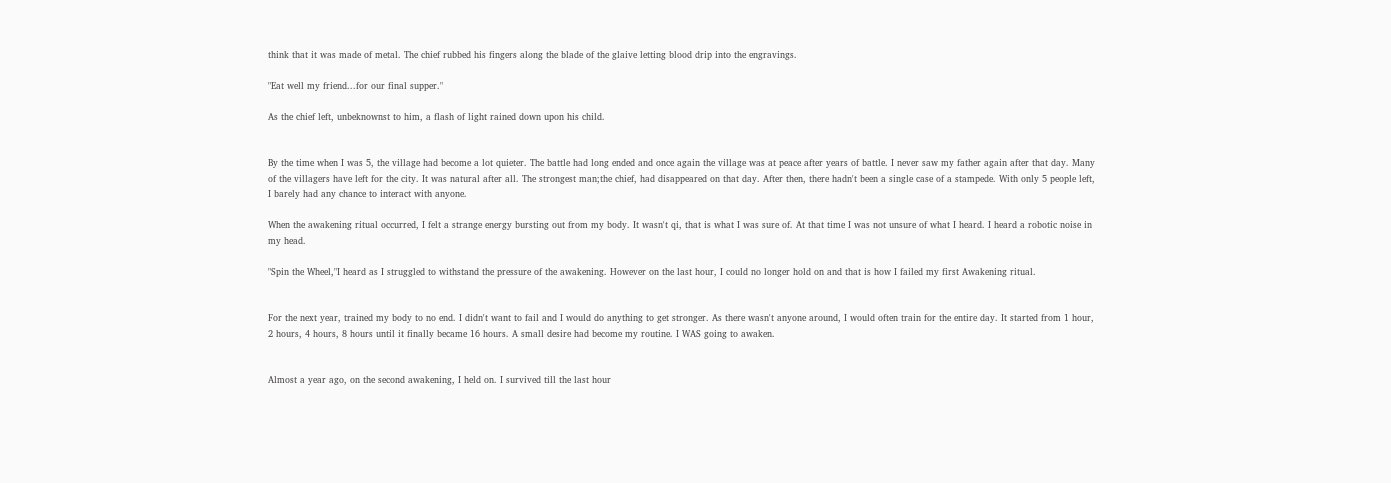think that it was made of metal. The chief rubbed his fingers along the blade of the glaive letting blood drip into the engravings.

"Eat well my friend...for our final supper."

As the chief left, unbeknownst to him, a flash of light rained down upon his child.


By the time when I was 5, the village had become a lot quieter. The battle had long ended and once again the village was at peace after years of battle. I never saw my father again after that day. Many of the villagers have left for the city. It was natural after all. The strongest man;the chief, had disappeared on that day. After then, there hadn't been a single case of a stampede. With only 5 people left, I barely had any chance to interact with anyone.

When the awakening ritual occurred, I felt a strange energy bursting out from my body. It wasn't qi, that is what I was sure of. At that time I was not unsure of what I heard. I heard a robotic noise in my head.

"Spin the Wheel,"I heard as I struggled to withstand the pressure of the awakening. However on the last hour, I could no longer hold on and that is how I failed my first Awakening ritual.


For the next year, trained my body to no end. I didn't want to fail and I would do anything to get stronger. As there wasn't anyone around, I would often train for the entire day. It started from 1 hour, 2 hours, 4 hours, 8 hours until it finally became 16 hours. A small desire had become my routine. I WAS going to awaken.


Almost a year ago, on the second awakening, I held on. I survived till the last hour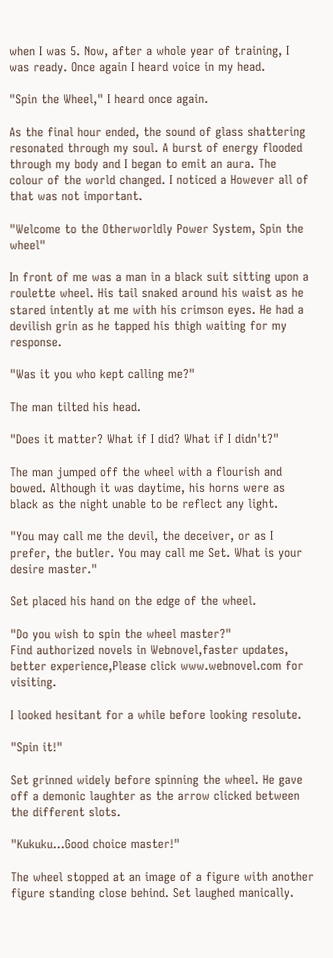when I was 5. Now, after a whole year of training, I was ready. Once again I heard voice in my head.

"Spin the Wheel," I heard once again.

As the final hour ended, the sound of glass shattering resonated through my soul. A burst of energy flooded through my body and I began to emit an aura. The colour of the world changed. I noticed a However all of that was not important.

"Welcome to the Otherworldly Power System, Spin the wheel"

In front of me was a man in a black suit sitting upon a roulette wheel. His tail snaked around his waist as he stared intently at me with his crimson eyes. He had a devilish grin as he tapped his thigh waiting for my response.

"Was it you who kept calling me?"

The man tilted his head.

"Does it matter? What if I did? What if I didn't?"

The man jumped off the wheel with a flourish and bowed. Although it was daytime, his horns were as black as the night unable to be reflect any light.

"You may call me the devil, the deceiver, or as I prefer, the butler. You may call me Set. What is your desire master."

Set placed his hand on the edge of the wheel.

"Do you wish to spin the wheel master?"
Find authorized novels in Webnovel,faster updates, better experience,Please click www.webnovel.com for visiting.

I looked hesitant for a while before looking resolute.

"Spin it!"

Set grinned widely before spinning the wheel. He gave off a demonic laughter as the arrow clicked between the different slots.

"Kukuku...Good choice master!"

The wheel stopped at an image of a figure with another figure standing close behind. Set laughed manically.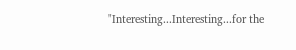"Interesting...Interesting...for the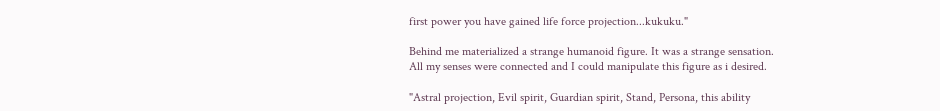first power you have gained life force projection...kukuku."

Behind me materialized a strange humanoid figure. It was a strange sensation. All my senses were connected and I could manipulate this figure as i desired.

"Astral projection, Evil spirit, Guardian spirit, Stand, Persona, this ability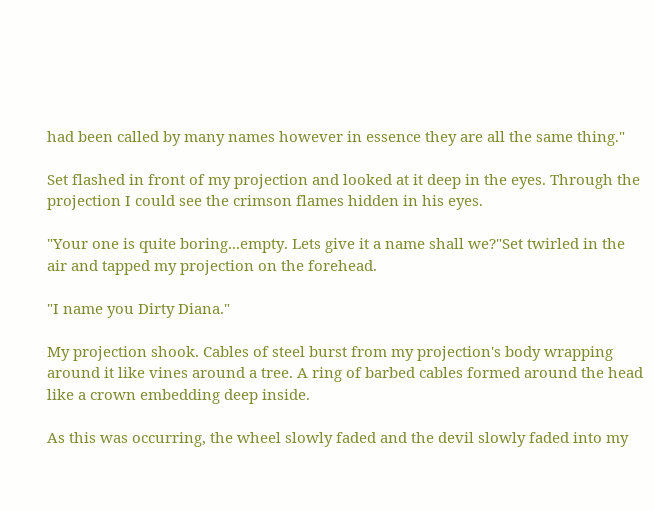had been called by many names however in essence they are all the same thing."

Set flashed in front of my projection and looked at it deep in the eyes. Through the projection I could see the crimson flames hidden in his eyes.

"Your one is quite boring...empty. Lets give it a name shall we?"Set twirled in the air and tapped my projection on the forehead.

"I name you Dirty Diana."

My projection shook. Cables of steel burst from my projection's body wrapping around it like vines around a tree. A ring of barbed cables formed around the head like a crown embedding deep inside.

As this was occurring, the wheel slowly faded and the devil slowly faded into my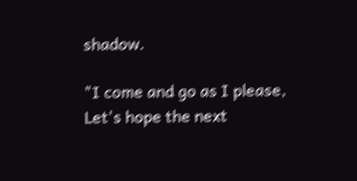shadow.

"I come and go as I please, Let's hope the next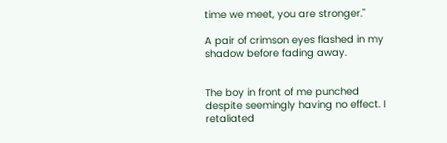time we meet, you are stronger."

A pair of crimson eyes flashed in my shadow before fading away.


The boy in front of me punched despite seemingly having no effect. I retaliated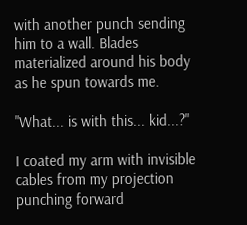with another punch sending him to a wall. Blades materialized around his body as he spun towards me.

"What... is with this... kid...?"

I coated my arm with invisible cables from my projection punching forward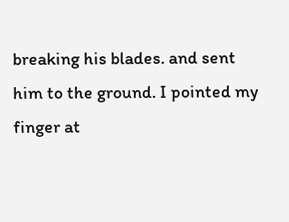breaking his blades. and sent him to the ground. I pointed my finger at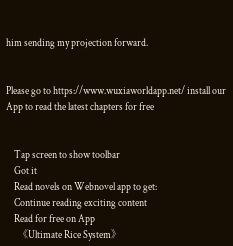him sending my projection forward.


Please go to https://www.wuxiaworldapp.net/ install our App to read the latest chapters for free


    Tap screen to show toolbar
    Got it
    Read novels on Webnovel app to get:
    Continue reading exciting content
    Read for free on App
    《Ultimate Rice System》